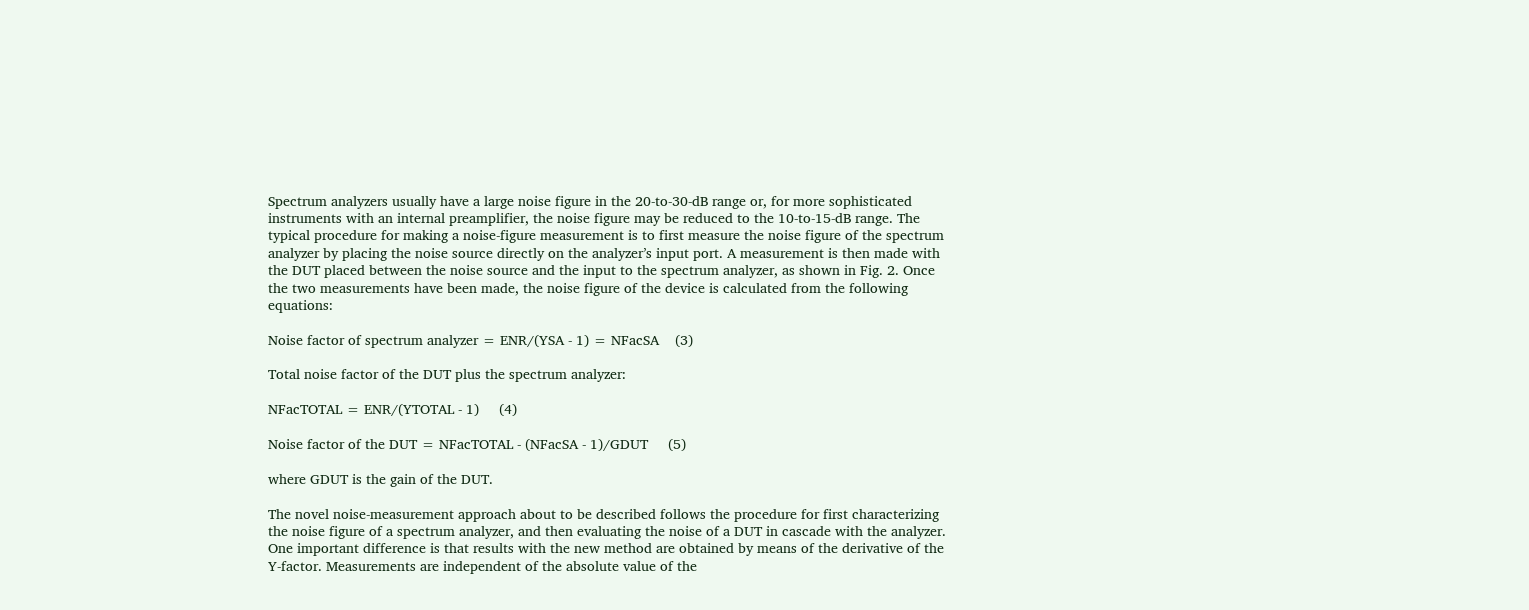Spectrum analyzers usually have a large noise figure in the 20-to-30-dB range or, for more sophisticated instruments with an internal preamplifier, the noise figure may be reduced to the 10-to-15-dB range. The typical procedure for making a noise-figure measurement is to first measure the noise figure of the spectrum analyzer by placing the noise source directly on the analyzer’s input port. A measurement is then made with the DUT placed between the noise source and the input to the spectrum analyzer, as shown in Fig. 2. Once the two measurements have been made, the noise figure of the device is calculated from the following equations:

Noise factor of spectrum analyzer = ENR/(YSA - 1) = NFacSA    (3)

Total noise factor of the DUT plus the spectrum analyzer:

NFacTOTAL = ENR/(YTOTAL - 1)     (4)

Noise factor of the DUT = NFacTOTAL - (NFacSA - 1)/GDUT     (5)

where GDUT is the gain of the DUT.

The novel noise-measurement approach about to be described follows the procedure for first characterizing the noise figure of a spectrum analyzer, and then evaluating the noise of a DUT in cascade with the analyzer. One important difference is that results with the new method are obtained by means of the derivative of the Y-factor. Measurements are independent of the absolute value of the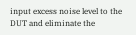input excess noise level to the DUT and eliminate the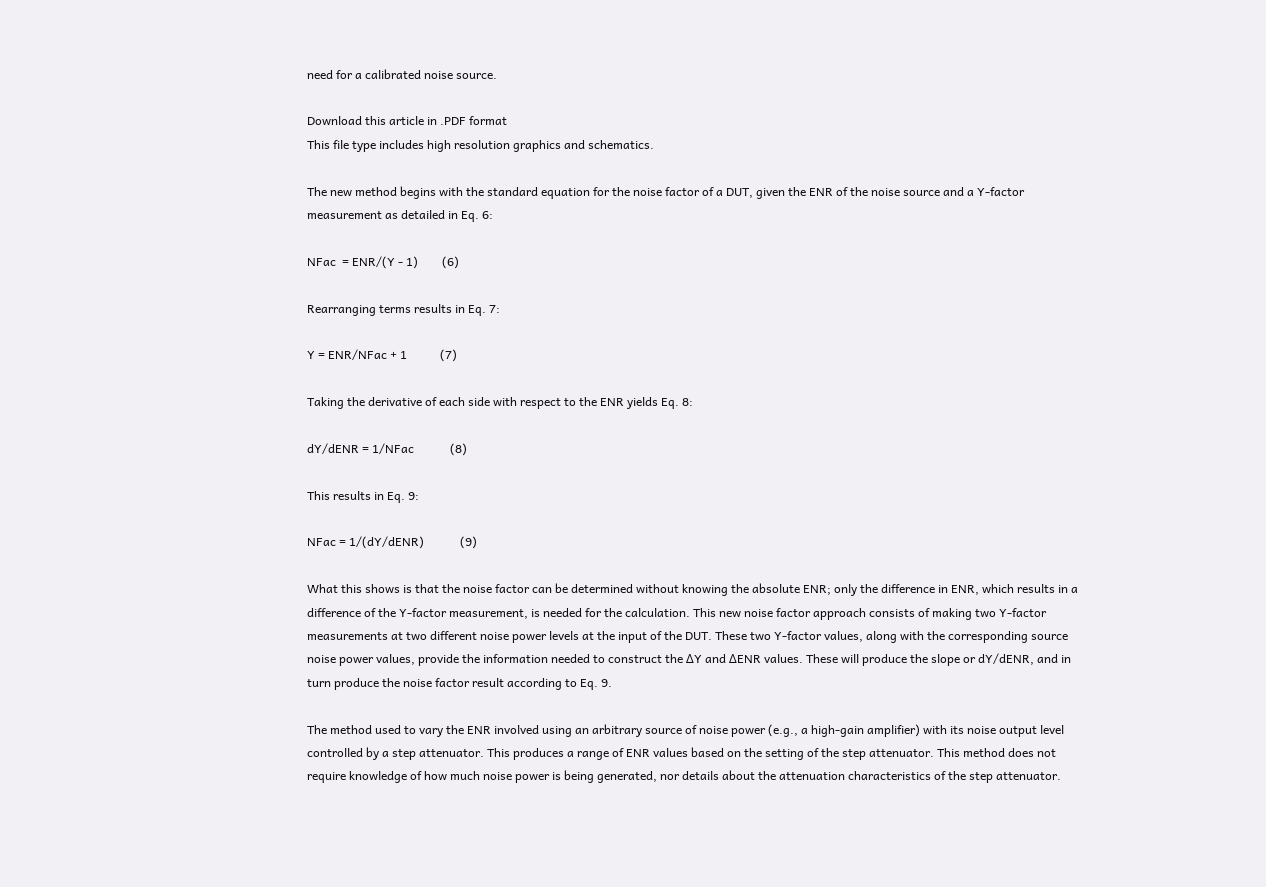need for a calibrated noise source.

Download this article in .PDF format
This file type includes high resolution graphics and schematics.

The new method begins with the standard equation for the noise factor of a DUT, given the ENR of the noise source and a Y-factor measurement as detailed in Eq. 6:

NFac  = ENR/(Y - 1)        (6)

Rearranging terms results in Eq. 7:

Y = ENR/NFac + 1           (7)

Taking the derivative of each side with respect to the ENR yields Eq. 8:

dY/dENR = 1/NFac            (8)

This results in Eq. 9:

NFac = 1/(dY/dENR)            (9)

What this shows is that the noise factor can be determined without knowing the absolute ENR; only the difference in ENR, which results in a difference of the Y-factor measurement, is needed for the calculation. This new noise factor approach consists of making two Y-factor measurements at two different noise power levels at the input of the DUT. These two Y-factor values, along with the corresponding source noise power values, provide the information needed to construct the ΔY and ΔENR values. These will produce the slope or dY/dENR, and in turn produce the noise factor result according to Eq. 9.

The method used to vary the ENR involved using an arbitrary source of noise power (e.g., a high-gain amplifier) with its noise output level controlled by a step attenuator. This produces a range of ENR values based on the setting of the step attenuator. This method does not require knowledge of how much noise power is being generated, nor details about the attenuation characteristics of the step attenuator.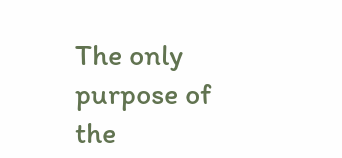The only purpose of the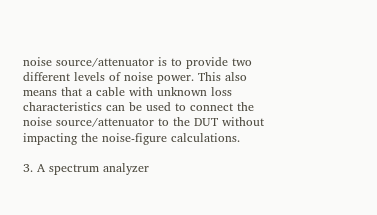noise source/attenuator is to provide two different levels of noise power. This also means that a cable with unknown loss characteristics can be used to connect the noise source/attenuator to the DUT without impacting the noise-figure calculations.

3. A spectrum analyzer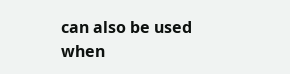can also be used when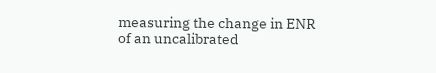measuring the change in ENR of an uncalibrated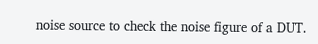noise source to check the noise figure of a DUT.